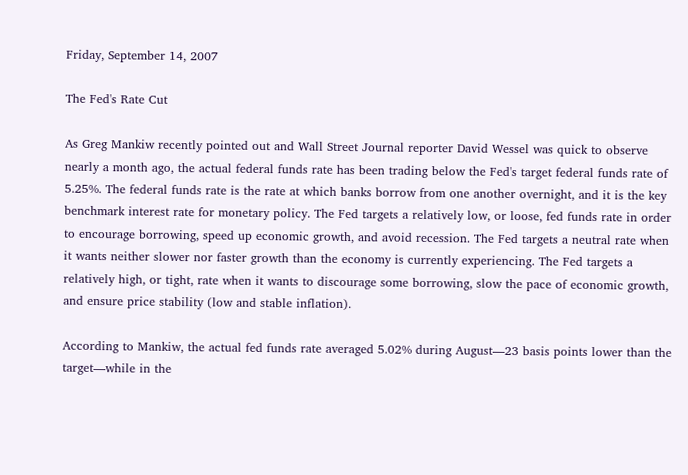Friday, September 14, 2007

The Fed's Rate Cut

As Greg Mankiw recently pointed out and Wall Street Journal reporter David Wessel was quick to observe nearly a month ago, the actual federal funds rate has been trading below the Fed's target federal funds rate of 5.25%. The federal funds rate is the rate at which banks borrow from one another overnight, and it is the key benchmark interest rate for monetary policy. The Fed targets a relatively low, or loose, fed funds rate in order to encourage borrowing, speed up economic growth, and avoid recession. The Fed targets a neutral rate when it wants neither slower nor faster growth than the economy is currently experiencing. The Fed targets a relatively high, or tight, rate when it wants to discourage some borrowing, slow the pace of economic growth, and ensure price stability (low and stable inflation).

According to Mankiw, the actual fed funds rate averaged 5.02% during August—23 basis points lower than the target—while in the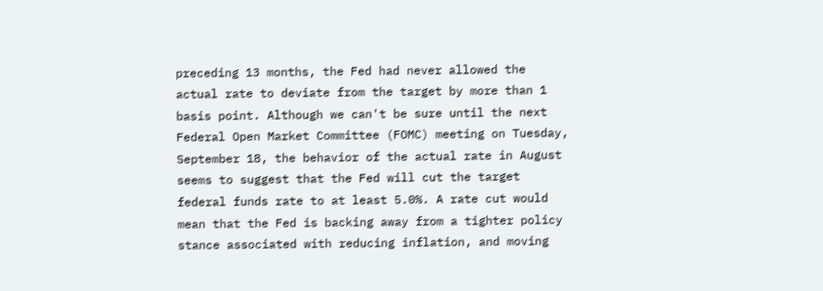preceding 13 months, the Fed had never allowed the actual rate to deviate from the target by more than 1 basis point. Although we can't be sure until the next Federal Open Market Committee (FOMC) meeting on Tuesday, September 18, the behavior of the actual rate in August seems to suggest that the Fed will cut the target federal funds rate to at least 5.0%. A rate cut would mean that the Fed is backing away from a tighter policy stance associated with reducing inflation, and moving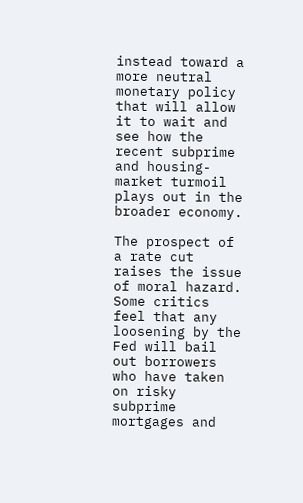instead toward a more neutral monetary policy that will allow it to wait and see how the recent subprime and housing-market turmoil plays out in the broader economy.

The prospect of a rate cut raises the issue of moral hazard. Some critics feel that any loosening by the Fed will bail out borrowers who have taken on risky subprime mortgages and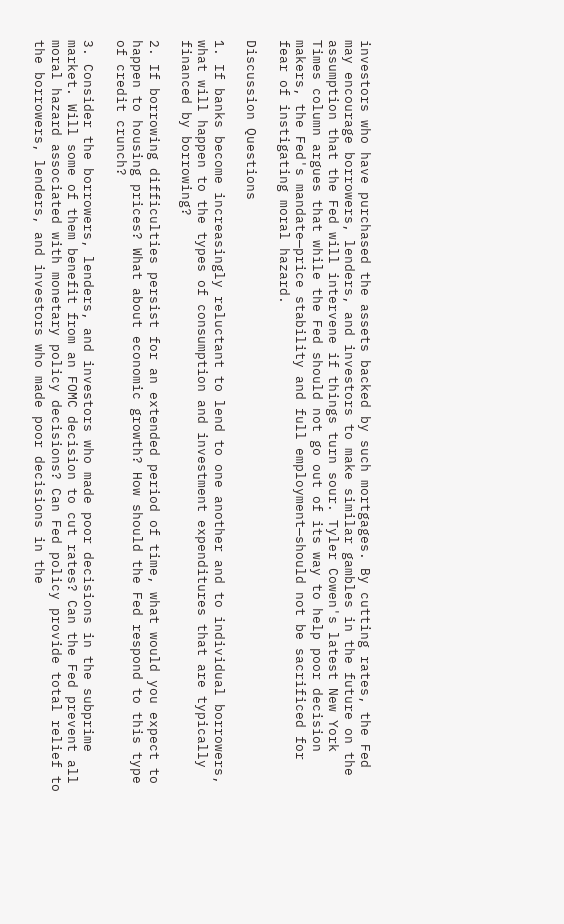investors who have purchased the assets backed by such mortgages. By cutting rates, the Fed may encourage borrowers, lenders, and investors to make similar gambles in the future on the assumption that the Fed will intervene if things turn sour. Tyler Cowen's latest New York Times column argues that while the Fed should not go out of its way to help poor decision makers, the Fed's mandate—price stability and full employment—should not be sacrificed for fear of instigating moral hazard.

Discussion Questions

1. If banks become increasingly reluctant to lend to one another and to individual borrowers, what will happen to the types of consumption and investment expenditures that are typically financed by borrowing?

2. If borrowing difficulties persist for an extended period of time, what would you expect to happen to housing prices? What about economic growth? How should the Fed respond to this type of credit crunch?

3. Consider the borrowers, lenders, and investors who made poor decisions in the subprime market. Will some of them benefit from an FOMC decision to cut rates? Can the Fed prevent all moral hazard associated with monetary policy decisions? Can Fed policy provide total relief to the borrowers, lenders, and investors who made poor decisions in the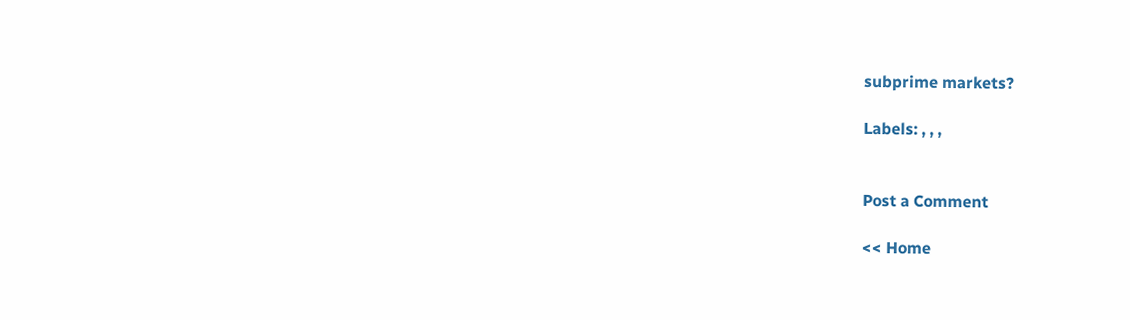subprime markets?

Labels: , , ,


Post a Comment

<< Home